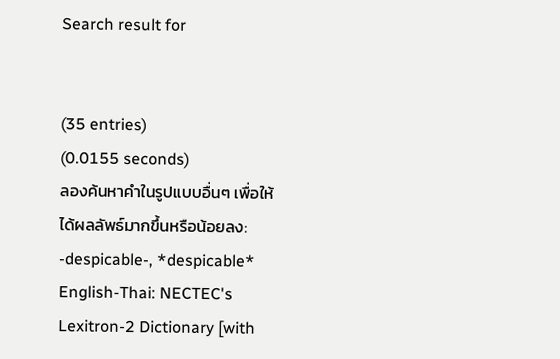Search result for


(35 entries)
(0.0155 seconds)
ลองค้นหาคำในรูปแบบอื่นๆ เพื่อให้ได้ผลลัพธ์มากขึ้นหรือน้อยลง: -despicable-, *despicable*
English-Thai: NECTEC's Lexitron-2 Dictionary [with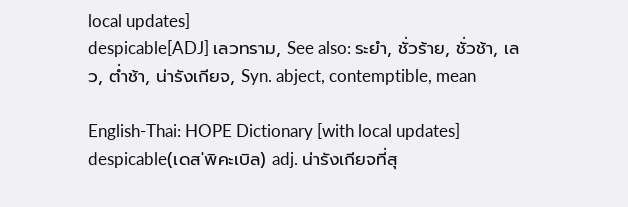local updates]
despicable[ADJ] เลวทราม, See also: ระยำ, ชั่วร้าย, ชั่วช้า, เลว, ต่ำช้า, น่ารังเกียจ, Syn. abject, contemptible, mean

English-Thai: HOPE Dictionary [with local updates]
despicable(เดส'พิคะเบิล) adj. น่ารังเกียจที่สุ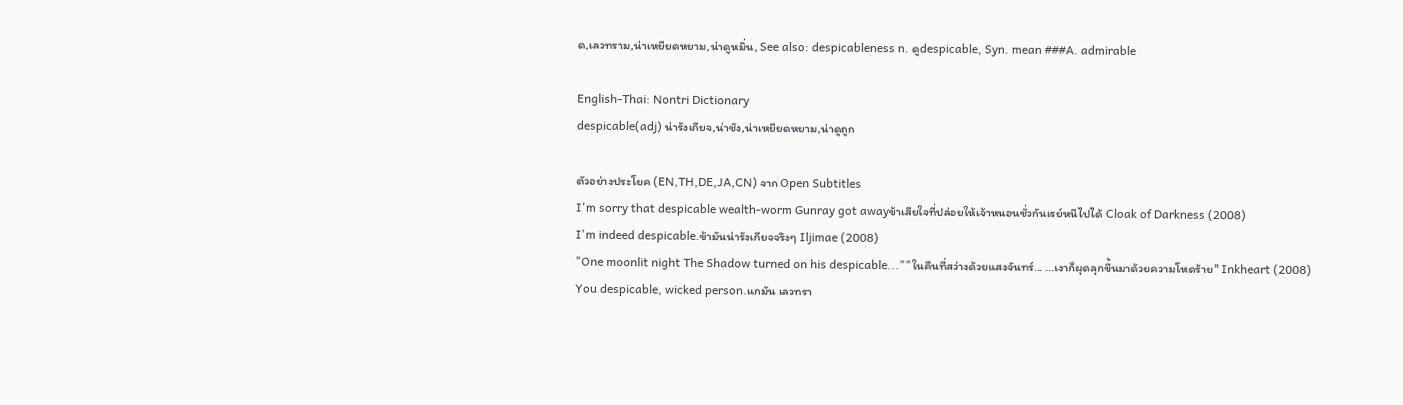ด,เลวทราม,น่าเหยียดหยาม,น่าดูหมิ่น, See also: despicableness n. ดูdespicable, Syn. mean ###A. admirable

English-Thai: Nontri Dictionary
despicable(adj) น่ารังเกียจ,น่าชัง,น่าเหยียดหยาม,น่าดูถูก

ตัวอย่างประโยค (EN,TH,DE,JA,CN) จาก Open Subtitles
I'm sorry that despicable wealth-worm Gunray got awayข้าเสียใจที่ปล่อยให้เจ้าหนอนชั่วกันเรย์หนีไปได้ Cloak of Darkness (2008)
I'm indeed despicable.ข้ามันน่ารังเกียจจริงๆ Iljimae (2008)
"One moonlit night The Shadow turned on his despicable...""ในคืนที่สว่างด้วยแสงจันทร์... ...เงาก็ผุดลุกขึ้นมาด้วยความโหดร้าย" Inkheart (2008)
You despicable, wicked person.แกมัน เลวทรา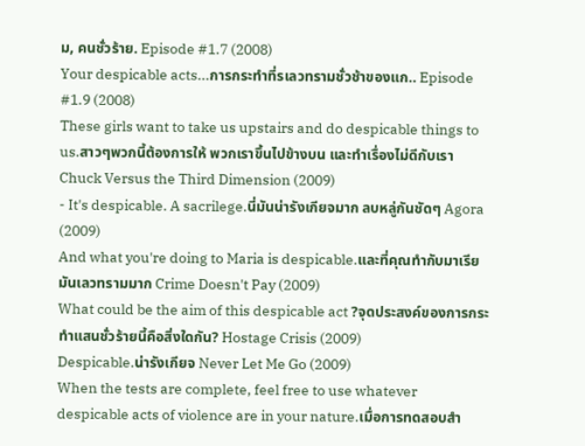ม, คนชั่วร้าย. Episode #1.7 (2008)
Your despicable acts...การกระทำที่รเลวทรามชั่วช้าของแก.. Episode #1.9 (2008)
These girls want to take us upstairs and do despicable things to us.สาวๆพวกนี้ต้องการให้ พวกเราขึ้นไปข้างบน และทำเรื่องไม่ดีกับเรา Chuck Versus the Third Dimension (2009)
- It's despicable. A sacrilege.นี่มันน่ารังเกียจมาก ลบหลู่กันชัดๆ Agora (2009)
And what you're doing to Maria is despicable.และที่คุณทำกับมาเรียมันเลวทรามมาก Crime Doesn't Pay (2009)
What could be the aim of this despicable act ?จุดประสงค์ของการกระทำแสนชั่วร้ายนี้คือสิ่งใดกัน? Hostage Crisis (2009)
Despicable.น่ารังเกียจ Never Let Me Go (2009)
When the tests are complete, feel free to use whatever despicable acts of violence are in your nature.เมื่อการทดสอบสำ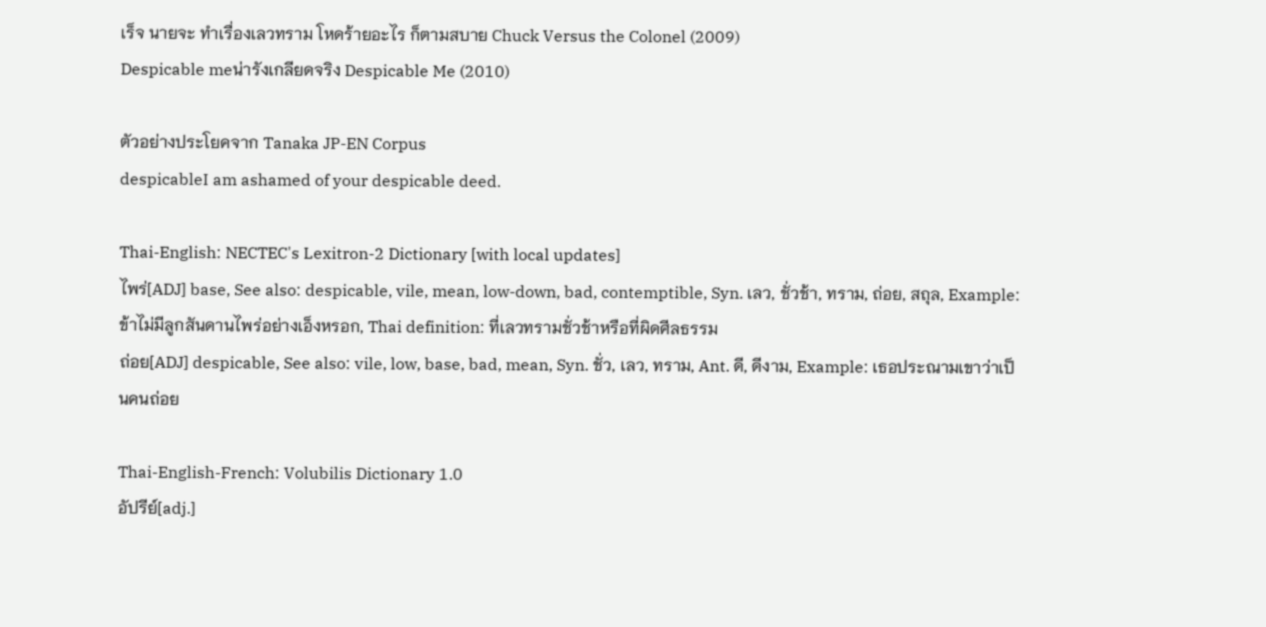เร็จ นายจะ ทำเรื่องเลวทราม โหดร้ายอะไร ก็ตามสบาย Chuck Versus the Colonel (2009)
Despicable meน่ารังเกลียดจริง Despicable Me (2010)

ตัวอย่างประโยคจาก Tanaka JP-EN Corpus
despicableI am ashamed of your despicable deed.

Thai-English: NECTEC's Lexitron-2 Dictionary [with local updates]
ไพร่[ADJ] base, See also: despicable, vile, mean, low-down, bad, contemptible, Syn. เลว, ชั่วช้า, ทราม, ถ่อย, สถุล, Example: ข้าไม่มีลูกสันดานไพร่อย่างเอ็งหรอก, Thai definition: ที่เลวทรามชั่วช้าหรือที่ผิดศีลธรรม
ถ่อย[ADJ] despicable, See also: vile, low, base, bad, mean, Syn. ชั่ว, เลว, ทราม, Ant. ดี, ดีงาม, Example: เธอประณามเขาว่าเป็นคนถ่อย

Thai-English-French: Volubilis Dictionary 1.0
อัปรีย์[adj.]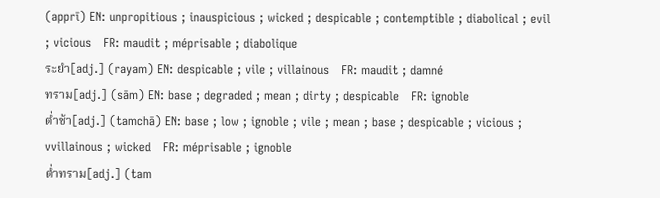(apprī) EN: unpropitious ; inauspicious ; wicked ; despicable ; contemptible ; diabolical ; evil ; vicious   FR: maudit ; méprisable ; diabolique
ระยำ[adj.] (rayam) EN: despicable ; vile ; villainous   FR: maudit ; damné
ทราม[adj.] (sām) EN: base ; degraded ; mean ; dirty ; despicable   FR: ignoble
ต่ำช้า[adj.] (tamchā) EN: base ; low ; ignoble ; vile ; mean ; base ; despicable ; vicious ; vvillainous ; wicked   FR: méprisable ; ignoble
ต่ำทราม[adj.] (tam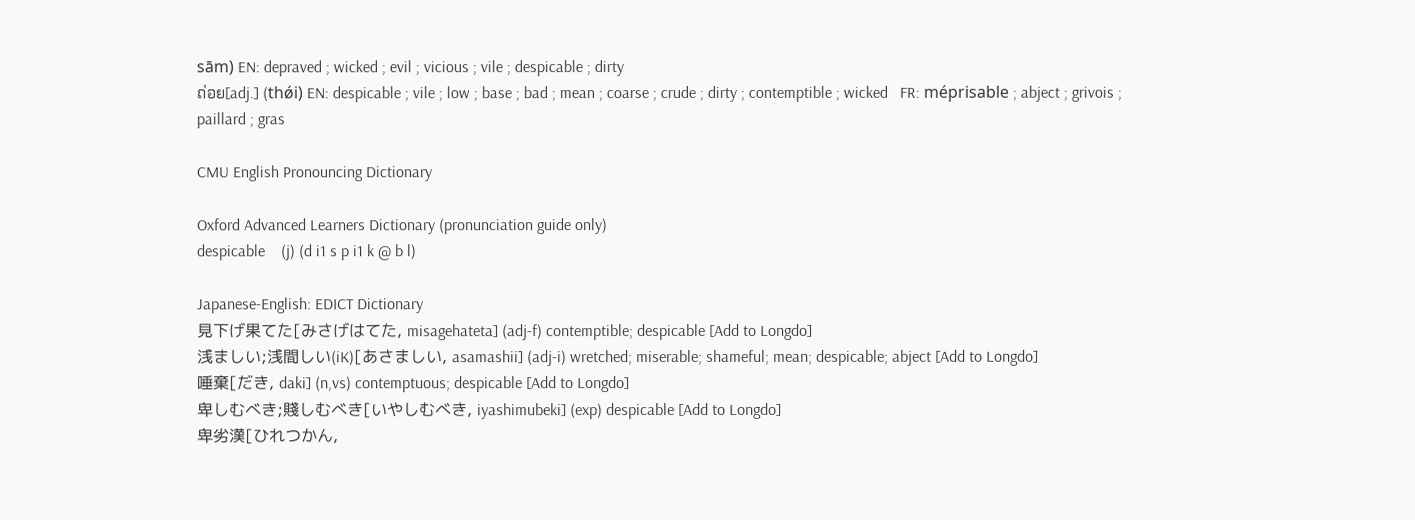sām) EN: depraved ; wicked ; evil ; vicious ; vile ; despicable ; dirty
ถ่อย[adj.] (thǿi) EN: despicable ; vile ; low ; base ; bad ; mean ; coarse ; crude ; dirty ; contemptible ; wicked   FR: méprisable ; abject ; grivois ; paillard ; gras

CMU English Pronouncing Dictionary

Oxford Advanced Learners Dictionary (pronunciation guide only)
despicable    (j) (d i1 s p i1 k @ b l)

Japanese-English: EDICT Dictionary
見下げ果てた[みさげはてた, misagehateta] (adj-f) contemptible; despicable [Add to Longdo]
浅ましい;浅間しい(iK)[あさましい, asamashii] (adj-i) wretched; miserable; shameful; mean; despicable; abject [Add to Longdo]
唾棄[だき, daki] (n,vs) contemptuous; despicable [Add to Longdo]
卑しむべき;賤しむべき[いやしむべき, iyashimubeki] (exp) despicable [Add to Longdo]
卑劣漢[ひれつかん,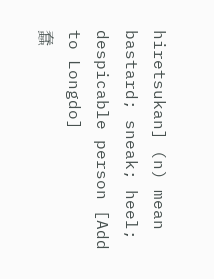hiretsukan] (n) mean bastard; sneak; heel; despicable person [Add to Longdo]
蠢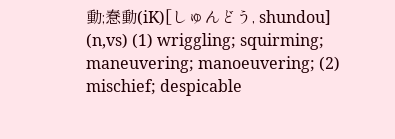動;惷動(iK)[しゅんどう, shundou] (n,vs) (1) wriggling; squirming; maneuvering; manoeuvering; (2) mischief; despicable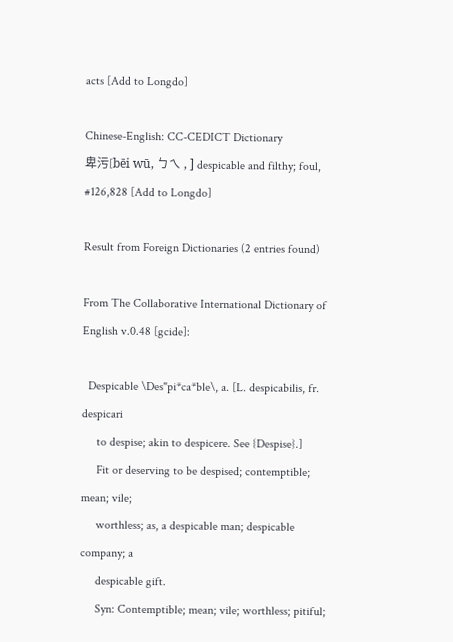acts [Add to Longdo]

Chinese-English: CC-CEDICT Dictionary
卑污[bēi wū, ㄅㄟ , ] despicable and filthy; foul, #126,828 [Add to Longdo]

Result from Foreign Dictionaries (2 entries found)

From The Collaborative International Dictionary of English v.0.48 [gcide]:

  Despicable \Des"pi*ca*ble\, a. [L. despicabilis, fr. despicari
     to despise; akin to despicere. See {Despise}.]
     Fit or deserving to be despised; contemptible; mean; vile;
     worthless; as, a despicable man; despicable company; a
     despicable gift.
     Syn: Contemptible; mean; vile; worthless; pitiful;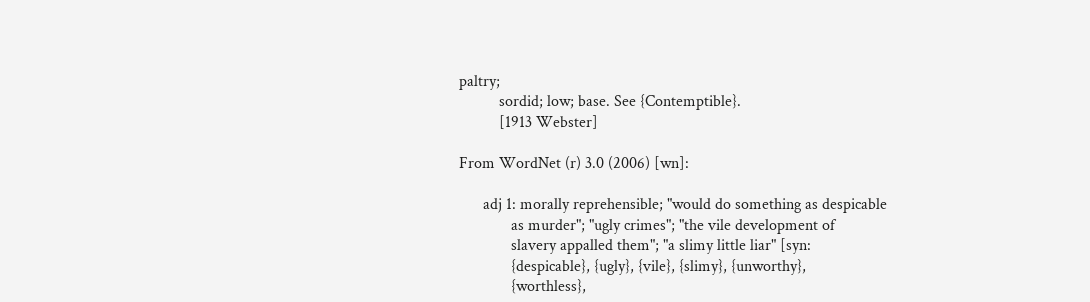paltry;
          sordid; low; base. See {Contemptible}.
          [1913 Webster]

From WordNet (r) 3.0 (2006) [wn]:

      adj 1: morally reprehensible; "would do something as despicable
             as murder"; "ugly crimes"; "the vile development of
             slavery appalled them"; "a slimy little liar" [syn:
             {despicable}, {ugly}, {vile}, {slimy}, {unworthy},
             {worthless},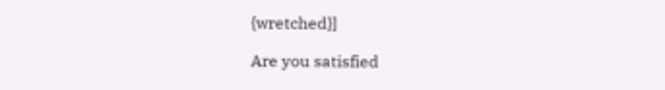{wretched}]

Are you satisfied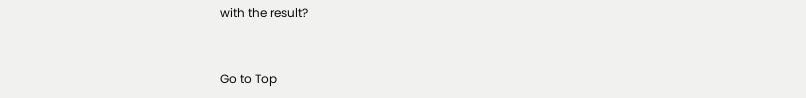with the result?


Go to Top